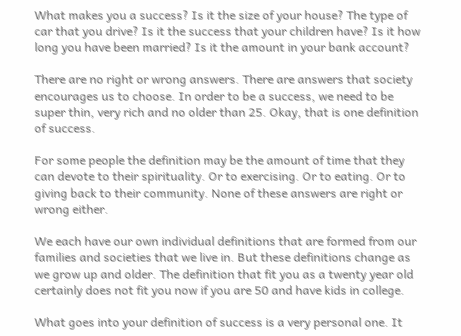What makes you a success? Is it the size of your house? The type of car that you drive? Is it the success that your children have? Is it how long you have been married? Is it the amount in your bank account?

There are no right or wrong answers. There are answers that society encourages us to choose. In order to be a success, we need to be super thin, very rich and no older than 25. Okay, that is one definition of success.

For some people the definition may be the amount of time that they can devote to their spirituality. Or to exercising. Or to eating. Or to giving back to their community. None of these answers are right or wrong either.

We each have our own individual definitions that are formed from our families and societies that we live in. But these definitions change as we grow up and older. The definition that fit you as a twenty year old certainly does not fit you now if you are 50 and have kids in college.

What goes into your definition of success is a very personal one. It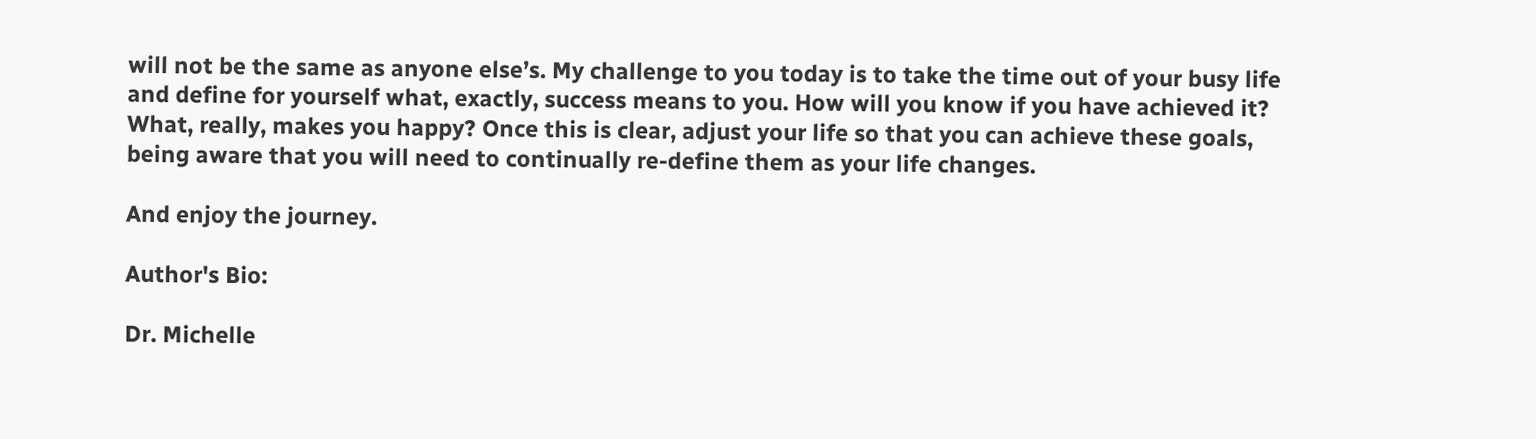will not be the same as anyone else’s. My challenge to you today is to take the time out of your busy life and define for yourself what, exactly, success means to you. How will you know if you have achieved it? What, really, makes you happy? Once this is clear, adjust your life so that you can achieve these goals, being aware that you will need to continually re-define them as your life changes.

And enjoy the journey.

Author's Bio:

Dr. Michelle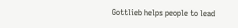Gottlieb helps people to lead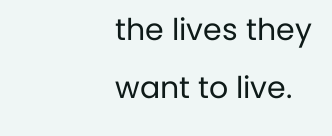the lives they want to live.